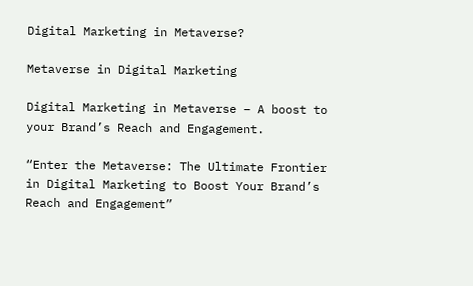Digital Marketing in Metaverse?

Metaverse in Digital Marketing

Digital Marketing in Metaverse – A boost to your Brand’s Reach and Engagement.

“Enter the Metaverse: The Ultimate Frontier in Digital Marketing to Boost Your Brand’s Reach and Engagement”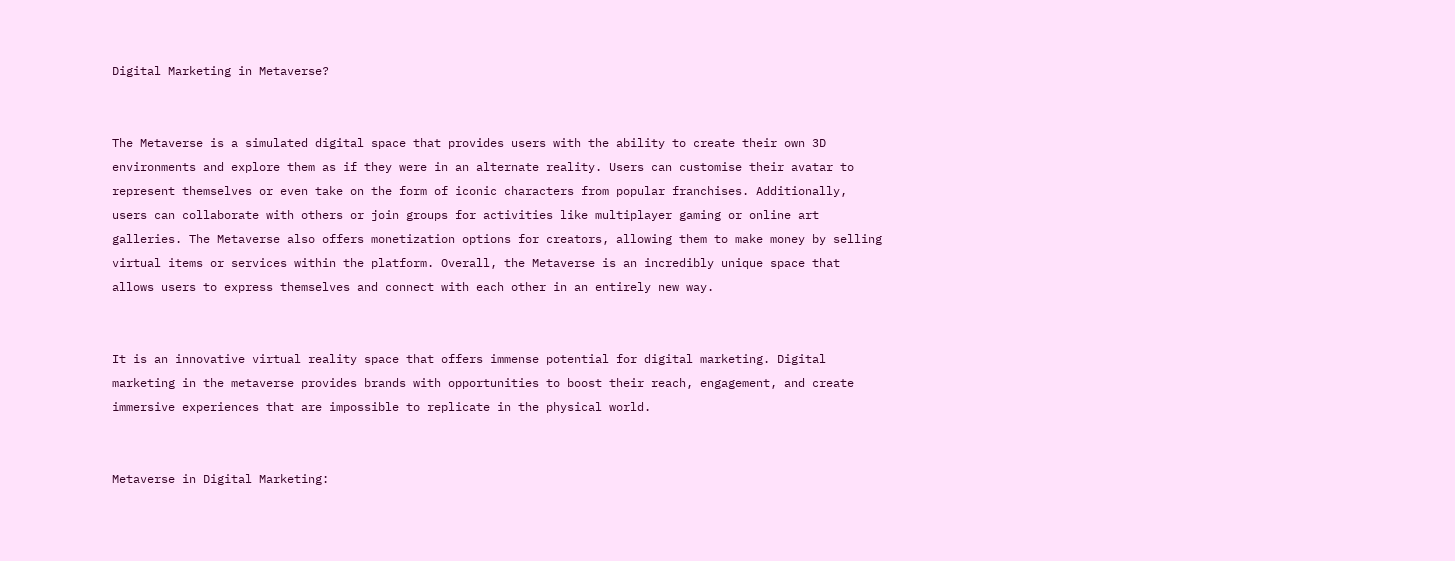Digital Marketing in Metaverse?


The Metaverse is a simulated digital space that provides users with the ability to create their own 3D environments and explore them as if they were in an alternate reality. Users can customise their avatar to represent themselves or even take on the form of iconic characters from popular franchises. Additionally, users can collaborate with others or join groups for activities like multiplayer gaming or online art galleries. The Metaverse also offers monetization options for creators, allowing them to make money by selling virtual items or services within the platform. Overall, the Metaverse is an incredibly unique space that allows users to express themselves and connect with each other in an entirely new way.


It is an innovative virtual reality space that offers immense potential for digital marketing. Digital marketing in the metaverse provides brands with opportunities to boost their reach, engagement, and create immersive experiences that are impossible to replicate in the physical world.


Metaverse in Digital Marketing: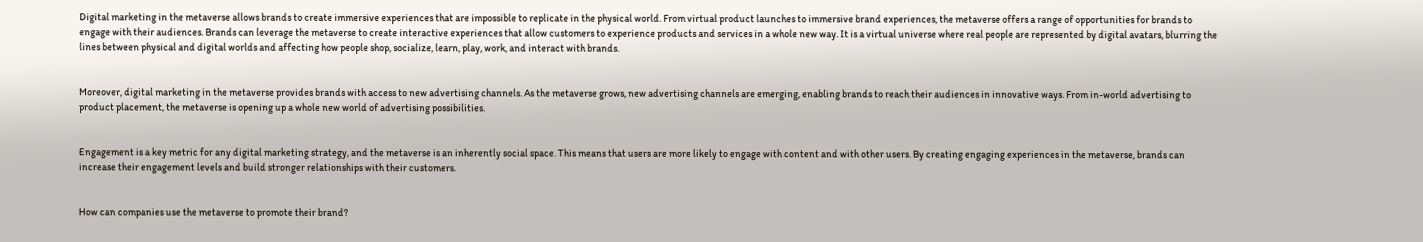Digital marketing in the metaverse allows brands to create immersive experiences that are impossible to replicate in the physical world. From virtual product launches to immersive brand experiences, the metaverse offers a range of opportunities for brands to engage with their audiences. Brands can leverage the metaverse to create interactive experiences that allow customers to experience products and services in a whole new way. It is a virtual universe where real people are represented by digital avatars, blurring the lines between physical and digital worlds and affecting how people shop, socialize, learn, play, work, and interact with brands.


Moreover, digital marketing in the metaverse provides brands with access to new advertising channels. As the metaverse grows, new advertising channels are emerging, enabling brands to reach their audiences in innovative ways. From in-world advertising to product placement, the metaverse is opening up a whole new world of advertising possibilities.


Engagement is a key metric for any digital marketing strategy, and the metaverse is an inherently social space. This means that users are more likely to engage with content and with other users. By creating engaging experiences in the metaverse, brands can increase their engagement levels and build stronger relationships with their customers.


How can companies use the metaverse to promote their brand?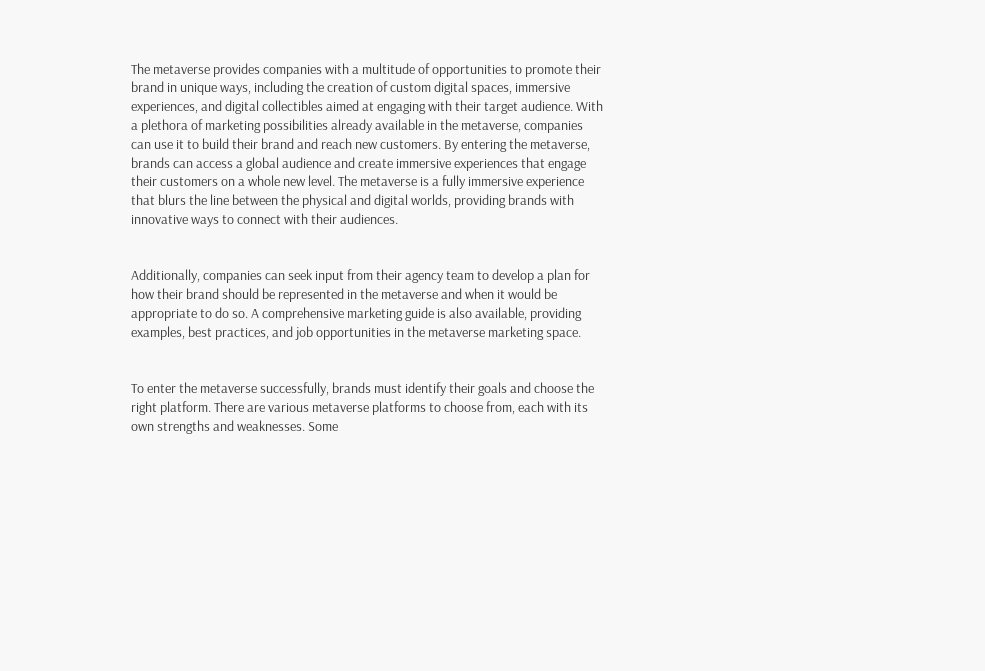The metaverse provides companies with a multitude of opportunities to promote their brand in unique ways, including the creation of custom digital spaces, immersive experiences, and digital collectibles aimed at engaging with their target audience. With a plethora of marketing possibilities already available in the metaverse, companies can use it to build their brand and reach new customers. By entering the metaverse, brands can access a global audience and create immersive experiences that engage their customers on a whole new level. The metaverse is a fully immersive experience that blurs the line between the physical and digital worlds, providing brands with innovative ways to connect with their audiences.


Additionally, companies can seek input from their agency team to develop a plan for how their brand should be represented in the metaverse and when it would be appropriate to do so. A comprehensive marketing guide is also available, providing examples, best practices, and job opportunities in the metaverse marketing space.


To enter the metaverse successfully, brands must identify their goals and choose the right platform. There are various metaverse platforms to choose from, each with its own strengths and weaknesses. Some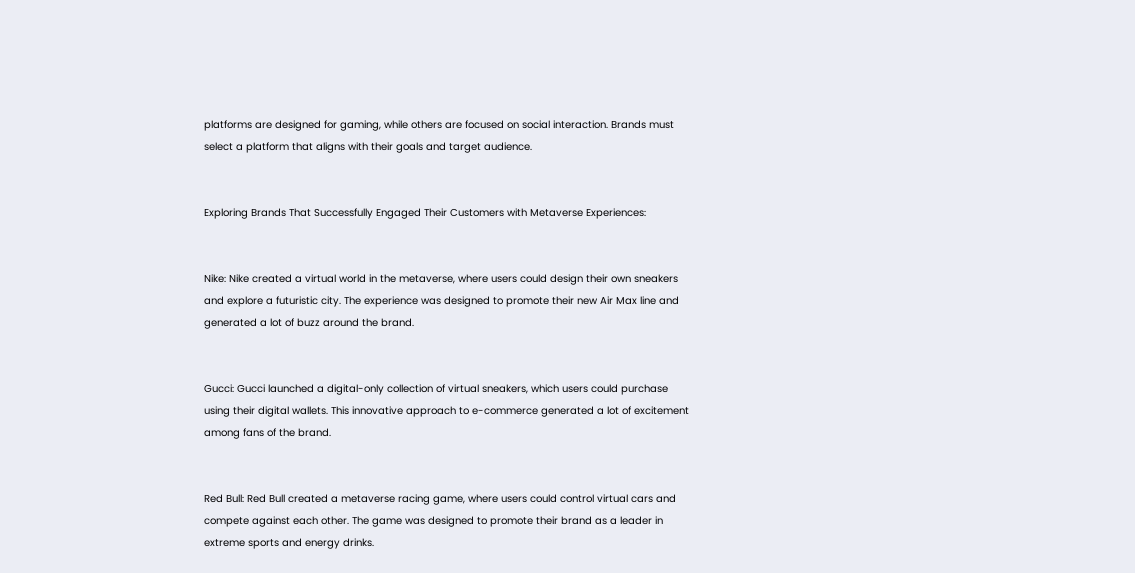platforms are designed for gaming, while others are focused on social interaction. Brands must select a platform that aligns with their goals and target audience.


Exploring Brands That Successfully Engaged Their Customers with Metaverse Experiences:


Nike: Nike created a virtual world in the metaverse, where users could design their own sneakers and explore a futuristic city. The experience was designed to promote their new Air Max line and generated a lot of buzz around the brand.


Gucci: Gucci launched a digital-only collection of virtual sneakers, which users could purchase using their digital wallets. This innovative approach to e-commerce generated a lot of excitement among fans of the brand.


Red Bull: Red Bull created a metaverse racing game, where users could control virtual cars and compete against each other. The game was designed to promote their brand as a leader in extreme sports and energy drinks.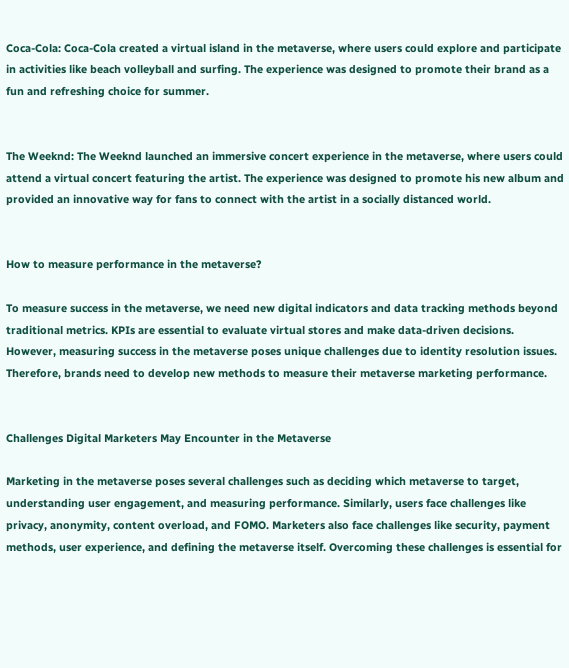Coca-Cola: Coca-Cola created a virtual island in the metaverse, where users could explore and participate in activities like beach volleyball and surfing. The experience was designed to promote their brand as a fun and refreshing choice for summer.


The Weeknd: The Weeknd launched an immersive concert experience in the metaverse, where users could attend a virtual concert featuring the artist. The experience was designed to promote his new album and provided an innovative way for fans to connect with the artist in a socially distanced world.


How to measure performance in the metaverse?

To measure success in the metaverse, we need new digital indicators and data tracking methods beyond traditional metrics. KPIs are essential to evaluate virtual stores and make data-driven decisions. However, measuring success in the metaverse poses unique challenges due to identity resolution issues. Therefore, brands need to develop new methods to measure their metaverse marketing performance.


Challenges Digital Marketers May Encounter in the Metaverse

Marketing in the metaverse poses several challenges such as deciding which metaverse to target, understanding user engagement, and measuring performance. Similarly, users face challenges like privacy, anonymity, content overload, and FOMO. Marketers also face challenges like security, payment methods, user experience, and defining the metaverse itself. Overcoming these challenges is essential for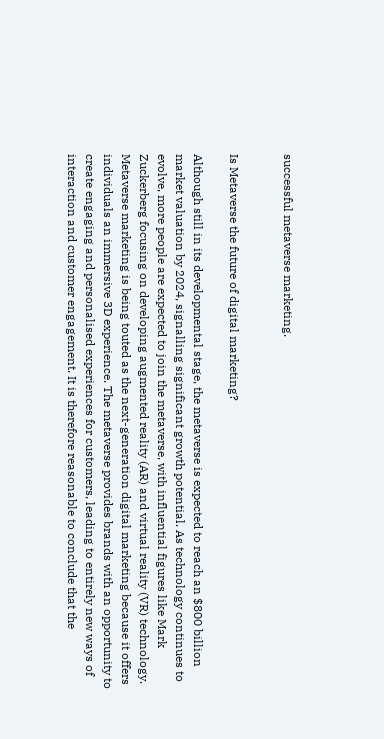successful metaverse marketing.


Is Metaverse the future of digital marketing?

Although still in its developmental stage, the metaverse is expected to reach an $800 billion market valuation by 2024, signalling significant growth potential. As technology continues to evolve, more people are expected to join the metaverse, with influential figures like Mark Zuckerberg focusing on developing augmented reality (AR) and virtual reality (VR) technology. Metaverse marketing is being touted as the next-generation digital marketing because it offers individuals an immersive 3D experience. The metaverse provides brands with an opportunity to create engaging and personalised experiences for customers, leading to entirely new ways of interaction and customer engagement. It is therefore reasonable to conclude that the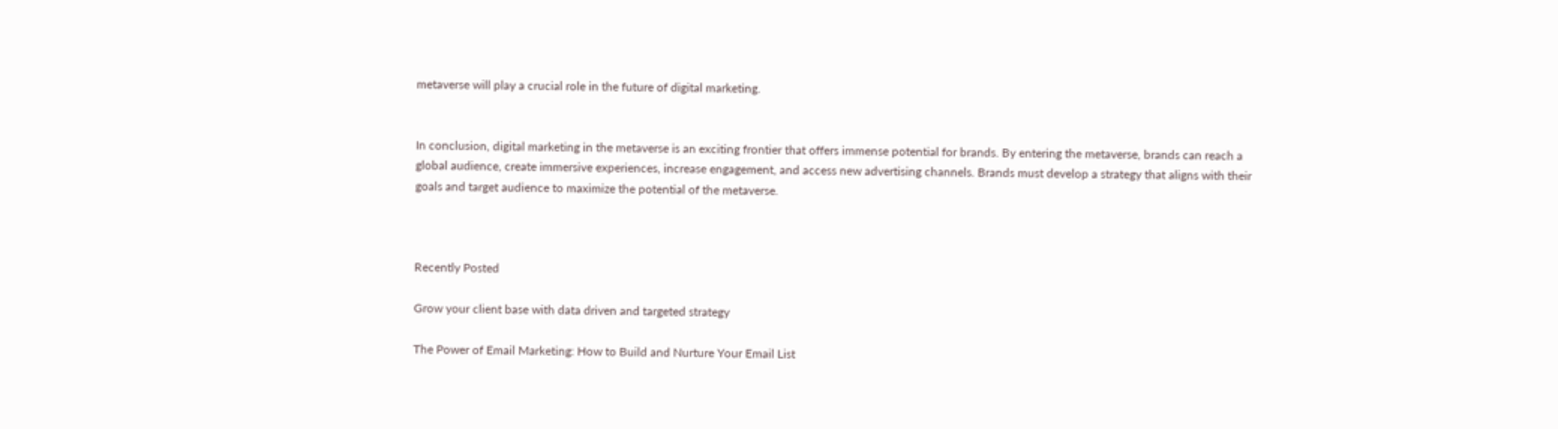metaverse will play a crucial role in the future of digital marketing.


In conclusion, digital marketing in the metaverse is an exciting frontier that offers immense potential for brands. By entering the metaverse, brands can reach a global audience, create immersive experiences, increase engagement, and access new advertising channels. Brands must develop a strategy that aligns with their goals and target audience to maximize the potential of the metaverse.



Recently Posted

Grow your client base with data driven and targeted strategy

The Power of Email Marketing: How to Build and Nurture Your Email List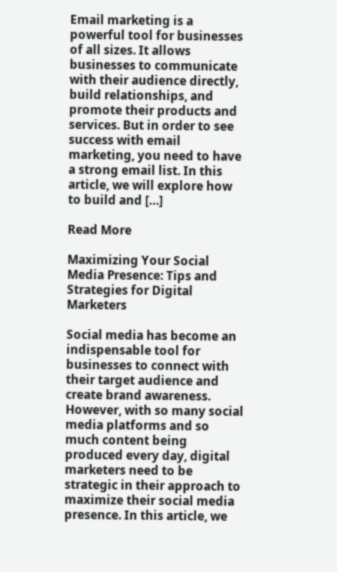Email marketing is a powerful tool for businesses of all sizes. It allows businesses to communicate with their audience directly, build relationships, and promote their products and services. But in order to see success with email marketing, you need to have a strong email list. In this article, we will explore how to build and […]

Read More

Maximizing Your Social Media Presence: Tips and Strategies for Digital Marketers

Social media has become an indispensable tool for businesses to connect with their target audience and create brand awareness. However, with so many social media platforms and so much content being produced every day, digital marketers need to be strategic in their approach to maximize their social media presence. In this article, we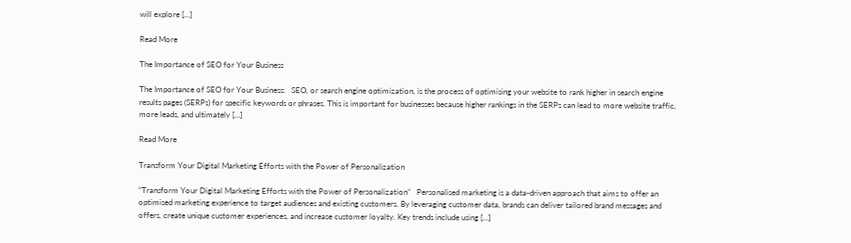will explore […]

Read More

The Importance of SEO for Your Business

The Importance of SEO for Your Business:   SEO, or search engine optimization, is the process of optimising your website to rank higher in search engine results pages (SERPs) for specific keywords or phrases. This is important for businesses because higher rankings in the SERPs can lead to more website traffic, more leads, and ultimately […]

Read More

Transform Your Digital Marketing Efforts with the Power of Personalization

“Transform Your Digital Marketing Efforts with the Power of Personalization”   Personalised marketing is a data-driven approach that aims to offer an optimised marketing experience to target audiences and existing customers. By leveraging customer data, brands can deliver tailored brand messages and offers, create unique customer experiences, and increase customer loyalty. Key trends include using […]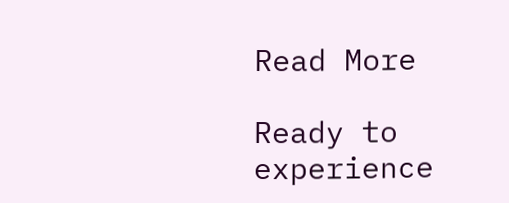Read More

Ready to experience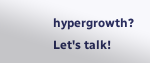hypergrowth? Let's talk!